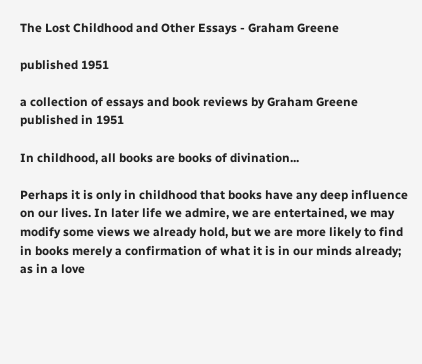The Lost Childhood and Other Essays - Graham Greene

published 1951

a collection of essays and book reviews by Graham Greene published in 1951

In childhood, all books are books of divination...

Perhaps it is only in childhood that books have any deep influence on our lives. In later life we admire, we are entertained, we may modify some views we already hold, but we are more likely to find in books merely a confirmation of what it is in our minds already; as in a love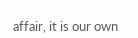affair, it is our own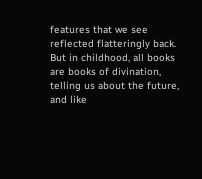features that we see reflected flatteringly back. But in childhood, all books are books of divination, telling us about the future, and like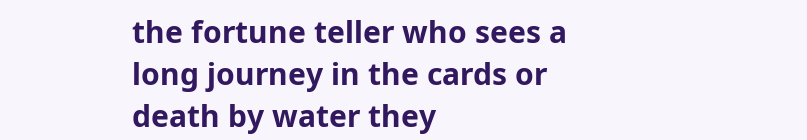the fortune teller who sees a long journey in the cards or death by water they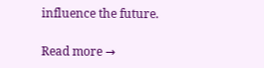influence the future.

Read more →